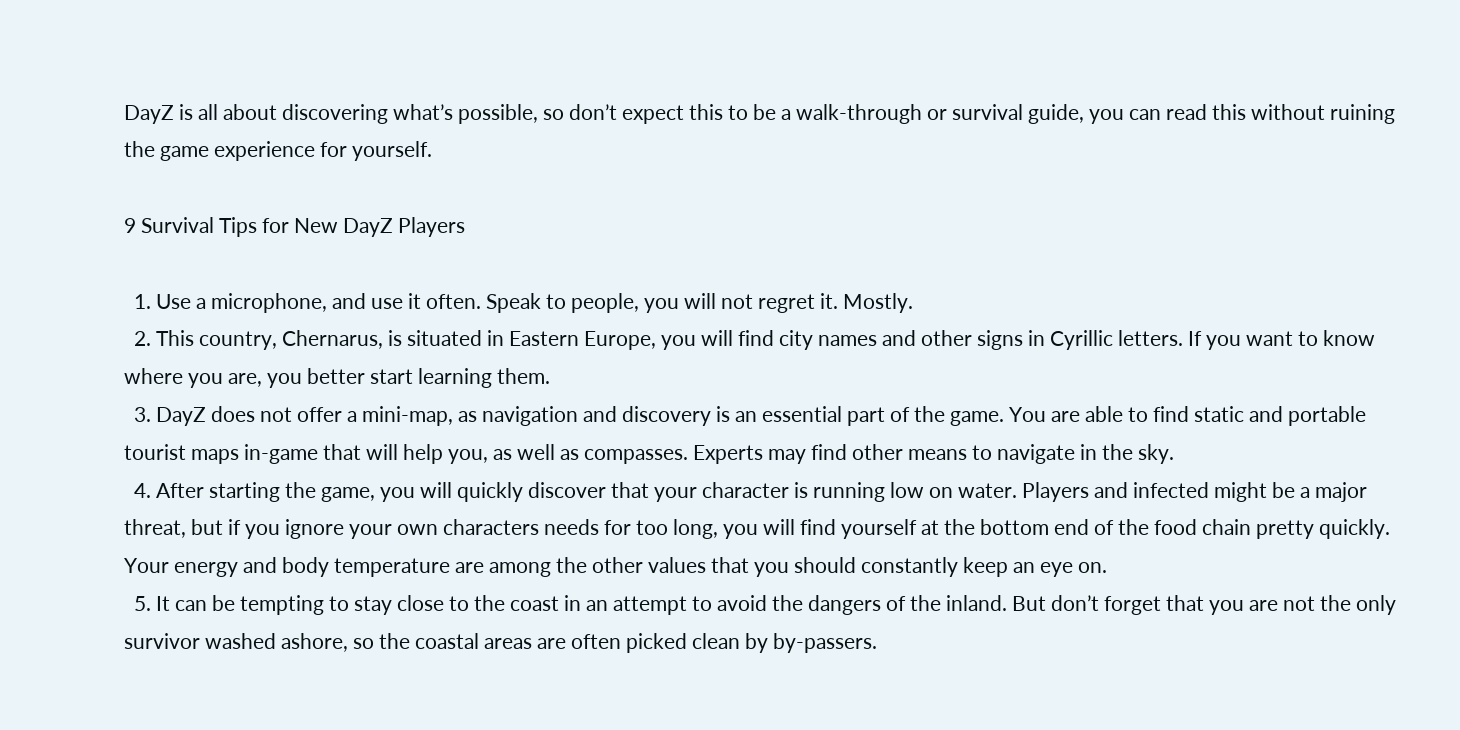DayZ is all about discovering what’s possible, so don’t expect this to be a walk-through or survival guide, you can read this without ruining the game experience for yourself.

9 Survival Tips for New DayZ Players

  1. Use a microphone, and use it often. Speak to people, you will not regret it. Mostly.
  2. This country, Chernarus, is situated in Eastern Europe, you will find city names and other signs in Cyrillic letters. If you want to know where you are, you better start learning them.
  3. DayZ does not offer a mini-map, as navigation and discovery is an essential part of the game. You are able to find static and portable tourist maps in-game that will help you, as well as compasses. Experts may find other means to navigate in the sky.
  4. After starting the game, you will quickly discover that your character is running low on water. Players and infected might be a major threat, but if you ignore your own characters needs for too long, you will find yourself at the bottom end of the food chain pretty quickly. Your energy and body temperature are among the other values that you should constantly keep an eye on.
  5. It can be tempting to stay close to the coast in an attempt to avoid the dangers of the inland. But don’t forget that you are not the only survivor washed ashore, so the coastal areas are often picked clean by by-passers.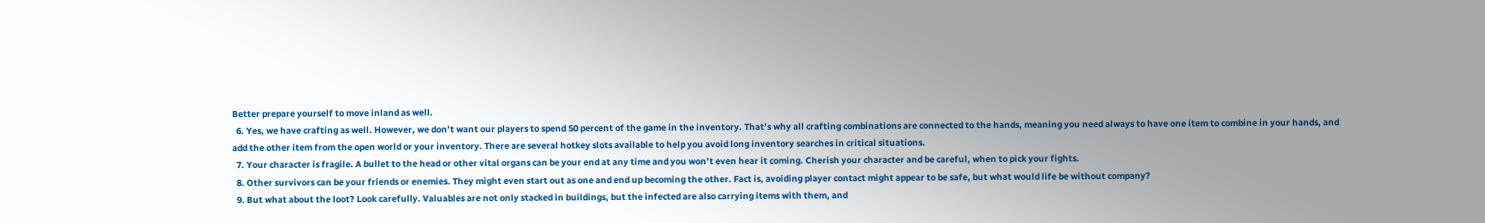Better prepare yourself to move inland as well.
  6. Yes, we have crafting as well. However, we don’t want our players to spend 50 percent of the game in the inventory. That’s why all crafting combinations are connected to the hands, meaning you need always to have one item to combine in your hands, and add the other item from the open world or your inventory. There are several hotkey slots available to help you avoid long inventory searches in critical situations.
  7. Your character is fragile. A bullet to the head or other vital organs can be your end at any time and you won’t even hear it coming. Cherish your character and be careful, when to pick your fights.
  8. Other survivors can be your friends or enemies. They might even start out as one and end up becoming the other. Fact is, avoiding player contact might appear to be safe, but what would life be without company?
  9. But what about the loot? Look carefully. Valuables are not only stacked in buildings, but the infected are also carrying items with them, and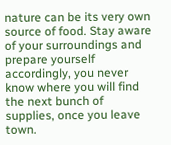nature can be its very own source of food. Stay aware of your surroundings and prepare yourself accordingly, you never know where you will find the next bunch of supplies, once you leave town.